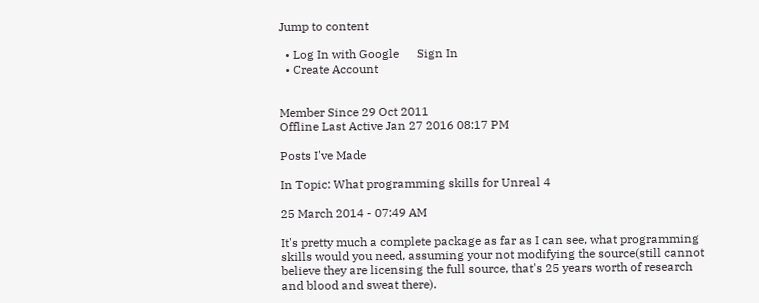Jump to content

  • Log In with Google      Sign In
  • Create Account


Member Since 29 Oct 2011
Offline Last Active Jan 27 2016 08:17 PM

Posts I've Made

In Topic: What programming skills for Unreal 4

25 March 2014 - 07:49 AM

It's pretty much a complete package as far as I can see, what programming skills would you need, assuming your not modifying the source(still cannot believe they are licensing the full source, that's 25 years worth of research and blood and sweat there).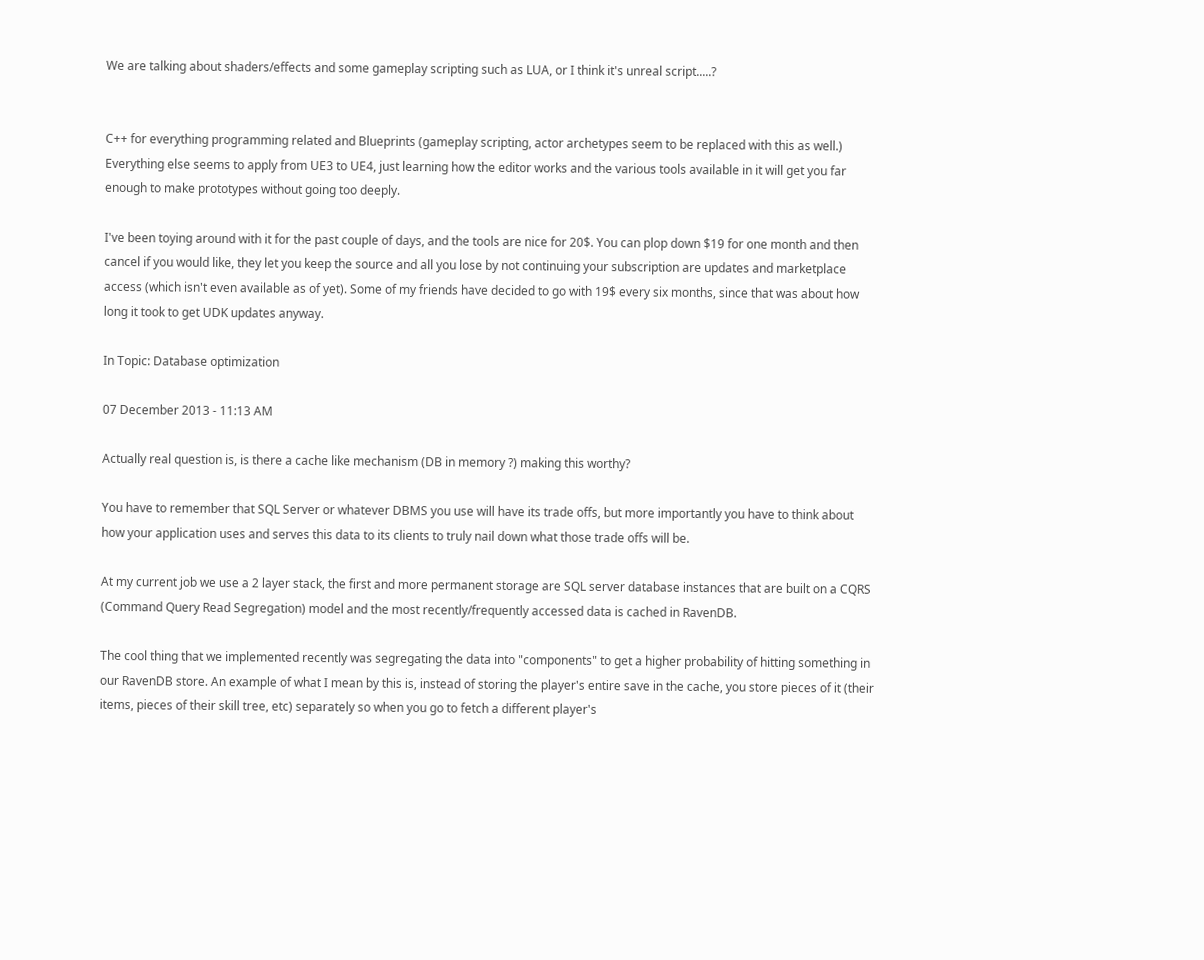We are talking about shaders/effects and some gameplay scripting such as LUA, or I think it's unreal script.....?


C++ for everything programming related and Blueprints (gameplay scripting, actor archetypes seem to be replaced with this as well.) Everything else seems to apply from UE3 to UE4, just learning how the editor works and the various tools available in it will get you far enough to make prototypes without going too deeply.

I've been toying around with it for the past couple of days, and the tools are nice for 20$. You can plop down $19 for one month and then cancel if you would like, they let you keep the source and all you lose by not continuing your subscription are updates and marketplace access (which isn't even available as of yet). Some of my friends have decided to go with 19$ every six months, since that was about how long it took to get UDK updates anyway.

In Topic: Database optimization

07 December 2013 - 11:13 AM

Actually real question is, is there a cache like mechanism (DB in memory ?) making this worthy?

You have to remember that SQL Server or whatever DBMS you use will have its trade offs, but more importantly you have to think about how your application uses and serves this data to its clients to truly nail down what those trade offs will be.

At my current job we use a 2 layer stack, the first and more permanent storage are SQL server database instances that are built on a CQRS (Command Query Read Segregation) model and the most recently/frequently accessed data is cached in RavenDB.

The cool thing that we implemented recently was segregating the data into "components" to get a higher probability of hitting something in our RavenDB store. An example of what I mean by this is, instead of storing the player's entire save in the cache, you store pieces of it (their items, pieces of their skill tree, etc) separately so when you go to fetch a different player's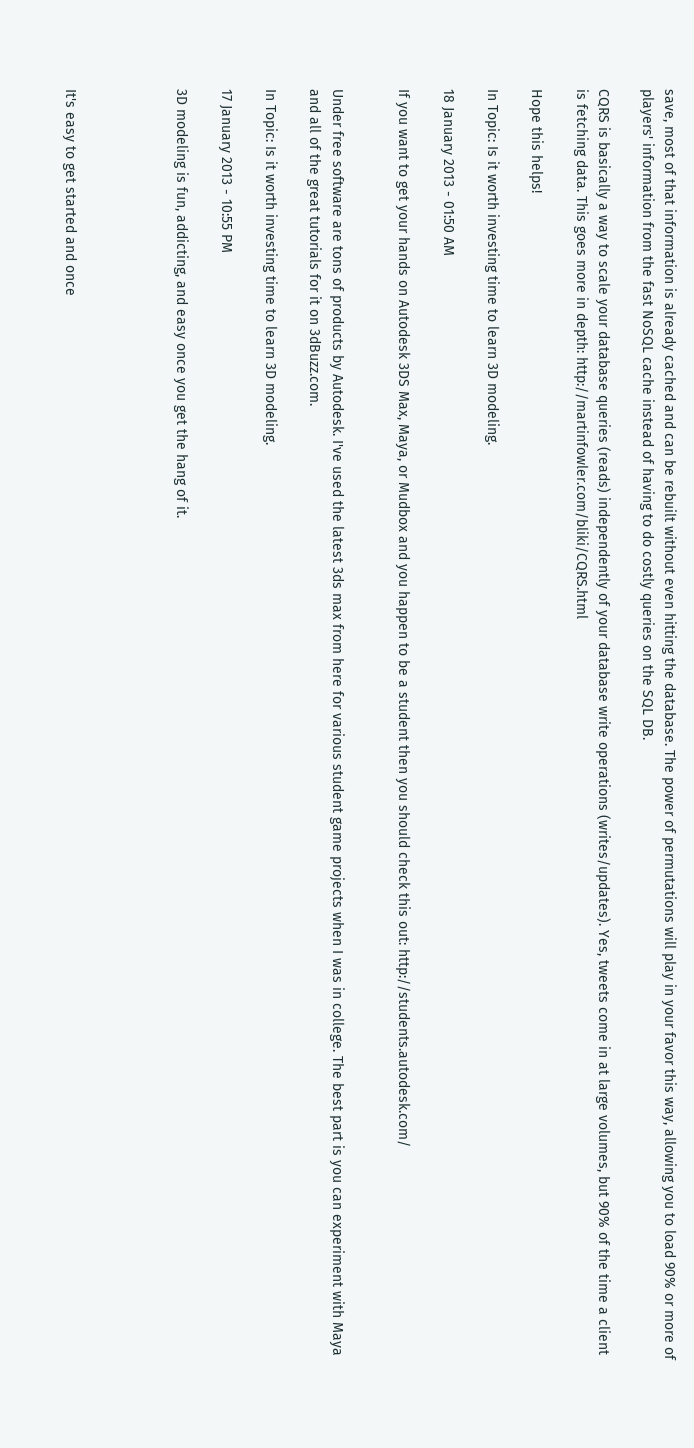save, most of that information is already cached and can be rebuilt without even hitting the database. The power of permutations will play in your favor this way, allowing you to load 90% or more of players' information from the fast NoSQL cache instead of having to do costly queries on the SQL DB.

CQRS is basically a way to scale your database queries (reads) independently of your database write operations (writes/updates). Yes, tweets come in at large volumes, but 90% of the time a client is fetching data. This goes more in depth: http://martinfowler.com/bliki/CQRS.html

Hope this helps!

In Topic: Is it worth investing time to learn 3D modeling.

18 January 2013 - 01:50 AM

If you want to get your hands on Autodesk 3DS Max, Maya, or Mudbox and you happen to be a student then you should check this out: http://students.autodesk.com/


Under free software are tons of products by Autodesk. I've used the latest 3ds max from here for various student game projects when I was in college. The best part is you can experiment with Maya and all of the great tutorials for it on 3dBuzz.com.

In Topic: Is it worth investing time to learn 3D modeling.

17 January 2013 - 10:55 PM

3D modeling is fun, addicting, and easy once you get the hang of it.




It's easy to get started and once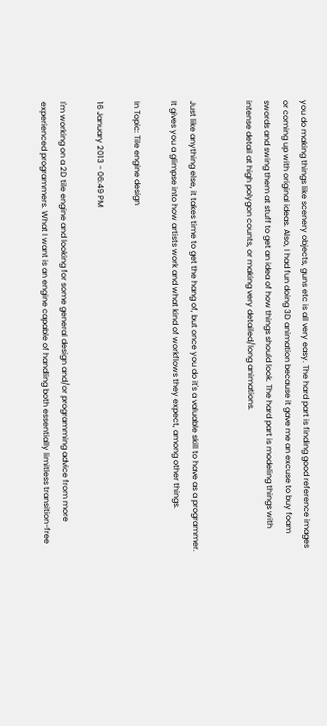you do making things like scenery objects, guns etc is all very easy. The hard part is finding good reference images or coming up with original ideas. Also, I had fun doing 3D animation because it gave me an excuse to buy foam swords and swing them at stuff to get an idea of how things should look. The hard part is modeling things with intense detail at high polygon counts, or making very detailed/long animations.


Just like anything else, it takes time to get the hang of, but once you do it's a valuable skill to have as a programmer. It gives you a glimpse into how artists work and what kind of workflows they expect, among other things.

In Topic: Tile engine design

16 January 2013 - 06:49 PM

I'm working on a 2D tile engine and looking for some general design and/or programming advice from more experienced programmers. What I want is an engine capable of handling both essentially limitless transition-free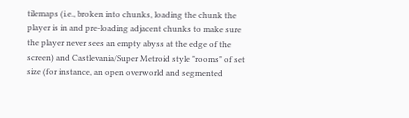tilemaps (i.e., broken into chunks, loading the chunk the player is in and pre-loading adjacent chunks to make sure the player never sees an empty abyss at the edge of the screen) and Castlevania/Super Metroid style "rooms" of set size (for instance, an open overworld and segmented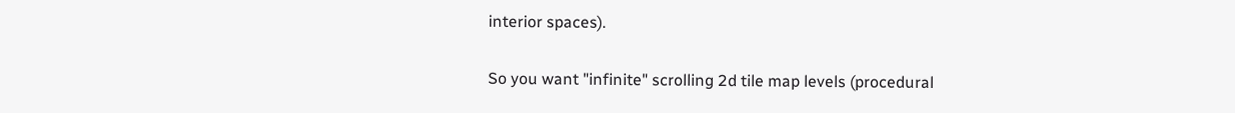interior spaces).


So you want "infinite" scrolling 2d tile map levels (procedural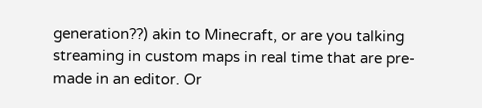generation??) akin to Minecraft, or are you talking streaming in custom maps in real time that are pre-made in an editor. Or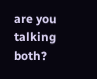are you talking both?